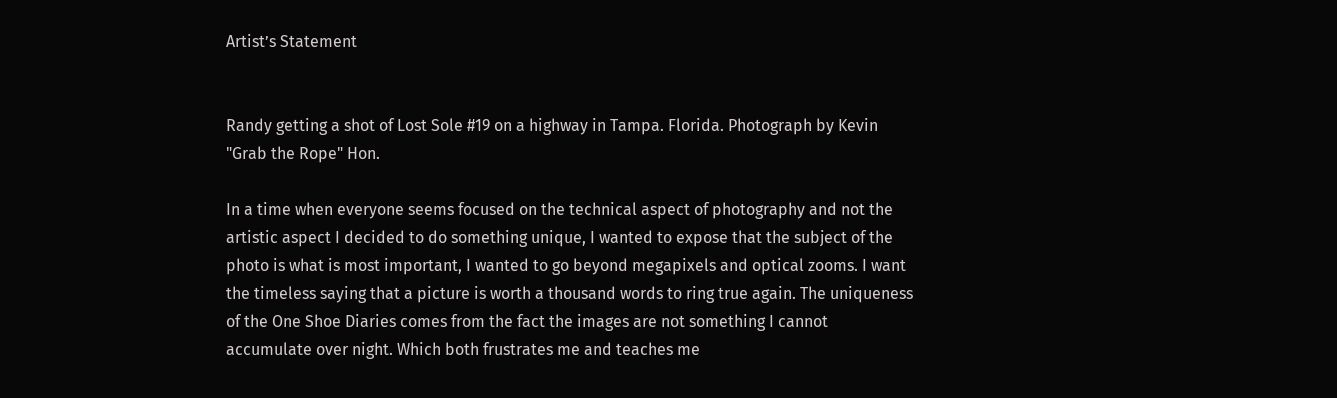Artist’s Statement


Randy getting a shot of Lost Sole #19 on a highway in Tampa. Florida. Photograph by Kevin "Grab the Rope" Hon.

In a time when everyone seems focused on the technical aspect of photography and not the artistic aspect I decided to do something unique, I wanted to expose that the subject of the photo is what is most important, I wanted to go beyond megapixels and optical zooms. I want the timeless saying that a picture is worth a thousand words to ring true again. The uniqueness of the One Shoe Diaries comes from the fact the images are not something I cannot accumulate over night. Which both frustrates me and teaches me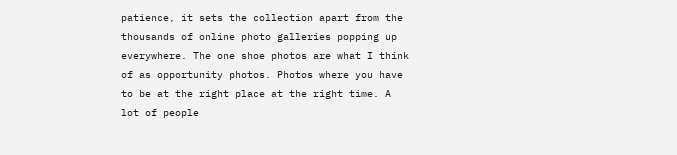patience, it sets the collection apart from the thousands of online photo galleries popping up everywhere. The one shoe photos are what I think of as opportunity photos. Photos where you have to be at the right place at the right time. A lot of people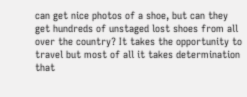can get nice photos of a shoe, but can they get hundreds of unstaged lost shoes from all over the country? It takes the opportunity to travel but most of all it takes determination that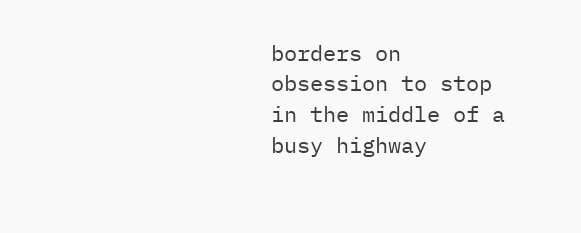borders on obsession to stop in the middle of a busy highway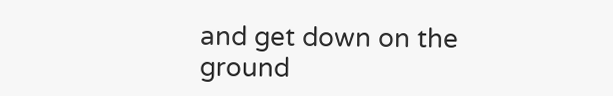and get down on the ground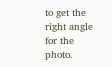to get the right angle for the photo.